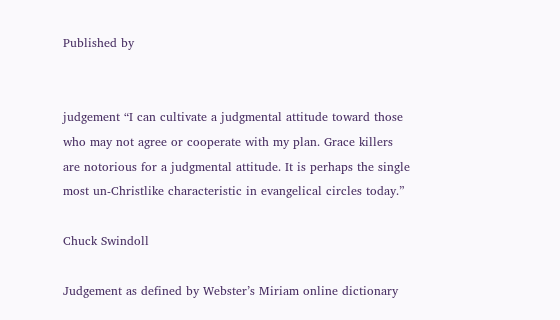Published by


judgement “I can cultivate a judgmental attitude toward those who may not agree or cooperate with my plan. Grace killers are notorious for a judgmental attitude. It is perhaps the single most un-Christlike characteristic in evangelical circles today.”

Chuck Swindoll

Judgement as defined by Webster’s Miriam online dictionary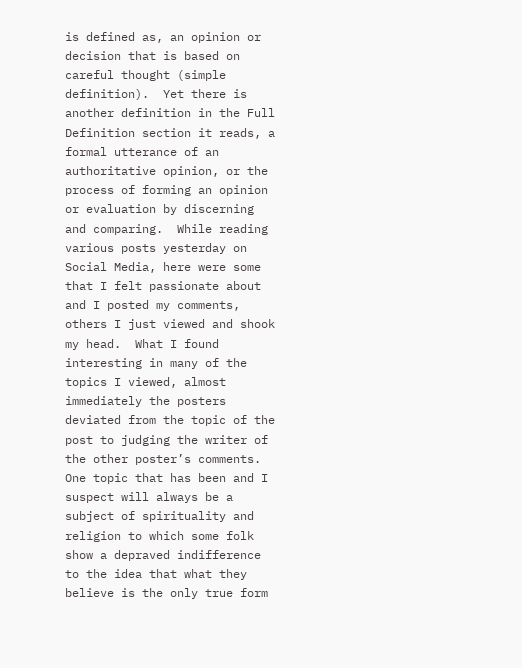is defined as, an opinion or decision that is based on careful thought (simple definition).  Yet there is another definition in the Full Definition section it reads, a formal utterance of an authoritative opinion, or the process of forming an opinion or evaluation by discerning and comparing.  While reading various posts yesterday on Social Media, here were some that I felt passionate about and I posted my comments, others I just viewed and shook my head.  What I found interesting in many of the topics I viewed, almost immediately the posters deviated from the topic of the post to judging the writer of the other poster’s comments.  One topic that has been and I suspect will always be a subject of spirituality and religion to which some folk show a depraved indifference to the idea that what they believe is the only true form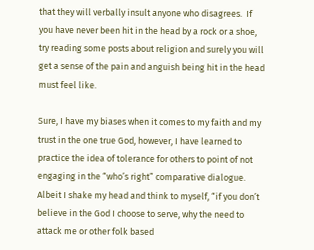that they will verbally insult anyone who disagrees.  If you have never been hit in the head by a rock or a shoe, try reading some posts about religion and surely you will get a sense of the pain and anguish being hit in the head must feel like.

Sure, I have my biases when it comes to my faith and my trust in the one true God, however, I have learned to practice the idea of tolerance for others to point of not engaging in the “who’s right” comparative dialogue.  Albeit I shake my head and think to myself, “if you don’t believe in the God I choose to serve, why the need to attack me or other folk based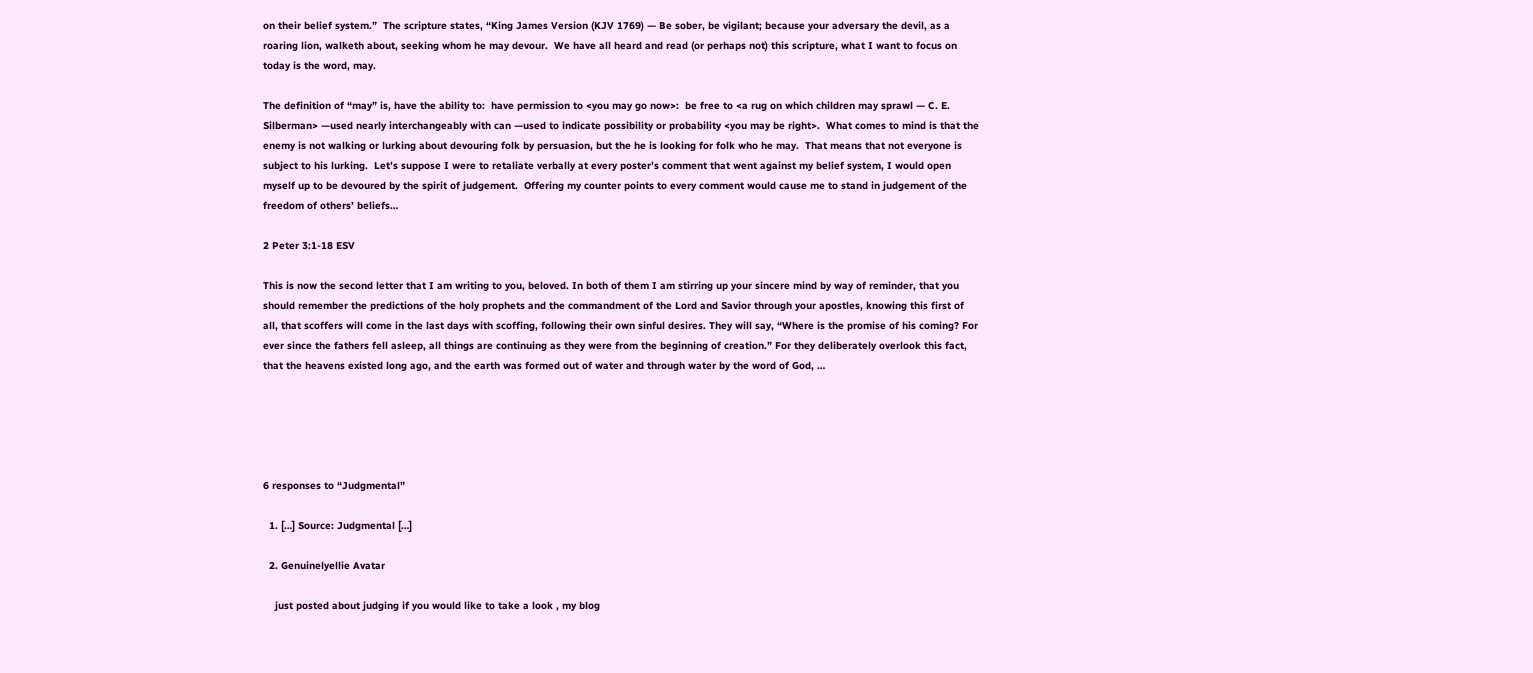on their belief system.”  The scripture states, “King James Version (KJV 1769) — Be sober, be vigilant; because your adversary the devil, as a roaring lion, walketh about, seeking whom he may devour.  We have all heard and read (or perhaps not) this scripture, what I want to focus on today is the word, may.

The definition of “may” is, have the ability to:  have permission to <you may go now>:  be free to <a rug on which children may sprawl — C. E. Silberman> —used nearly interchangeably with can —used to indicate possibility or probability <you may be right>.  What comes to mind is that the enemy is not walking or lurking about devouring folk by persuasion, but the he is looking for folk who he may.  That means that not everyone is subject to his lurking.  Let’s suppose I were to retaliate verbally at every poster’s comment that went against my belief system, I would open myself up to be devoured by the spirit of judgement.  Offering my counter points to every comment would cause me to stand in judgement of the freedom of others’ beliefs…

2 Peter 3:1-18 ESV

This is now the second letter that I am writing to you, beloved. In both of them I am stirring up your sincere mind by way of reminder, that you should remember the predictions of the holy prophets and the commandment of the Lord and Savior through your apostles, knowing this first of all, that scoffers will come in the last days with scoffing, following their own sinful desires. They will say, “Where is the promise of his coming? For ever since the fathers fell asleep, all things are continuing as they were from the beginning of creation.” For they deliberately overlook this fact, that the heavens existed long ago, and the earth was formed out of water and through water by the word of God, …





6 responses to “Judgmental”

  1. […] Source: Judgmental […]

  2. Genuinelyellie Avatar

    just posted about judging if you would like to take a look , my blog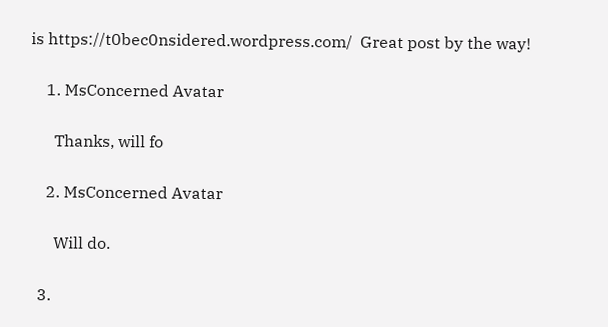is https://t0bec0nsidered.wordpress.com/  Great post by the way!

    1. MsConcerned Avatar

      Thanks, will fo

    2. MsConcerned Avatar

      Will do.

  3.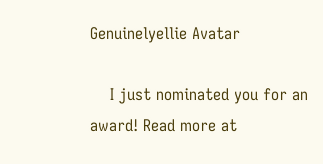Genuinelyellie Avatar

    I just nominated you for an award! Read more at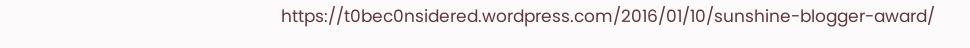https://t0bec0nsidered.wordpress.com/2016/01/10/sunshine-blogger-award/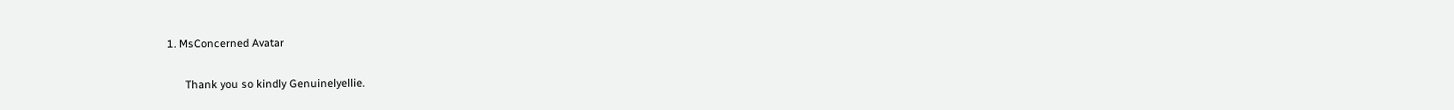1. MsConcerned Avatar

      Thank you so kindly Genuinelyellie.